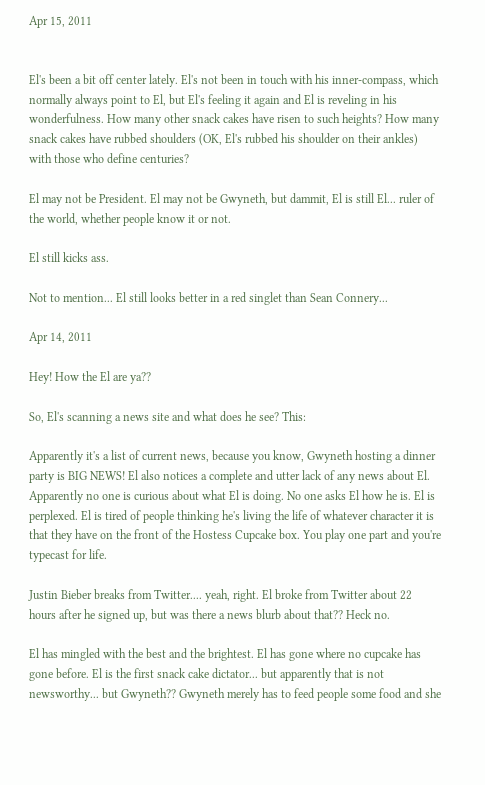Apr 15, 2011


El's been a bit off center lately. El's not been in touch with his inner-compass, which normally always point to El, but El's feeling it again and El is reveling in his wonderfulness. How many other snack cakes have risen to such heights? How many snack cakes have rubbed shoulders (OK, El's rubbed his shoulder on their ankles) with those who define centuries?

El may not be President. El may not be Gwyneth, but dammit, El is still El... ruler of the world, whether people know it or not.

El still kicks ass.

Not to mention... El still looks better in a red singlet than Sean Connery...

Apr 14, 2011

Hey! How the El are ya??

So, El's scanning a news site and what does he see? This:

Apparently it's a list of current news, because you know, Gwyneth hosting a dinner party is BIG NEWS! El also notices a complete and utter lack of any news about El. Apparently no one is curious about what El is doing. No one asks El how he is. El is perplexed. El is tired of people thinking he's living the life of whatever character it is that they have on the front of the Hostess Cupcake box. You play one part and you're typecast for life.

Justin Bieber breaks from Twitter.... yeah, right. El broke from Twitter about 22 hours after he signed up, but was there a news blurb about that?? Heck no.

El has mingled with the best and the brightest. El has gone where no cupcake has gone before. El is the first snack cake dictator... but apparently that is not newsworthy... but Gwyneth?? Gwyneth merely has to feed people some food and she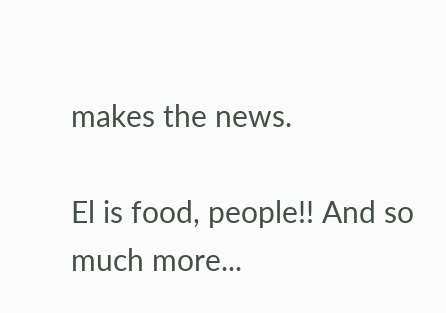makes the news.

El is food, people!! And so much more...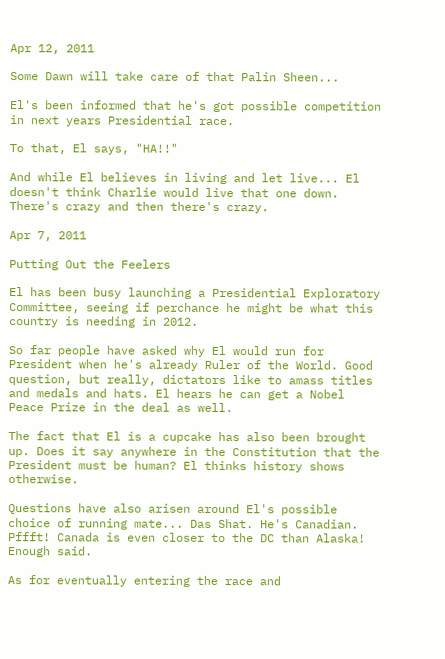Apr 12, 2011

Some Dawn will take care of that Palin Sheen...

El's been informed that he's got possible competition in next years Presidential race.

To that, El says, "HA!!"

And while El believes in living and let live... El doesn't think Charlie would live that one down. There's crazy and then there's crazy.

Apr 7, 2011

Putting Out the Feelers

El has been busy launching a Presidential Exploratory Committee, seeing if perchance he might be what this country is needing in 2012.

So far people have asked why El would run for President when he's already Ruler of the World. Good question, but really, dictators like to amass titles and medals and hats. El hears he can get a Nobel Peace Prize in the deal as well.

The fact that El is a cupcake has also been brought up. Does it say anywhere in the Constitution that the President must be human? El thinks history shows otherwise.

Questions have also arisen around El's possible choice of running mate... Das Shat. He's Canadian. Pffft! Canada is even closer to the DC than Alaska! Enough said.

As for eventually entering the race and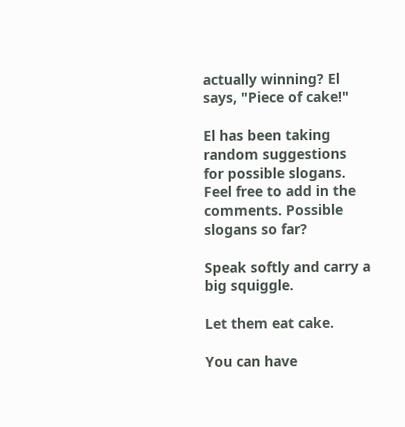actually winning? El says, "Piece of cake!"

El has been taking random suggestions for possible slogans. Feel free to add in the comments. Possible slogans so far?

Speak softly and carry a big squiggle.

Let them eat cake.

You can have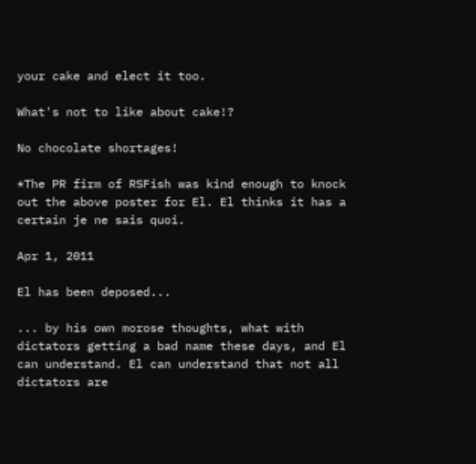your cake and elect it too.

What's not to like about cake!?

No chocolate shortages!

*The PR firm of RSFish was kind enough to knock out the above poster for El. El thinks it has a certain je ne sais quoi.

Apr 1, 2011

El has been deposed...

... by his own morose thoughts, what with dictators getting a bad name these days, and El can understand. El can understand that not all dictators are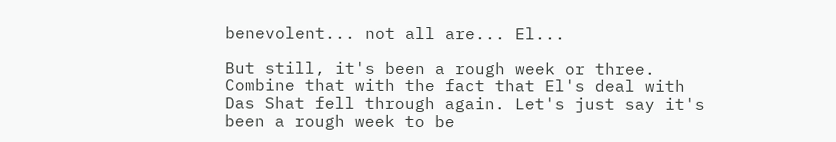benevolent... not all are... El...

But still, it's been a rough week or three. Combine that with the fact that El's deal with Das Shat fell through again. Let's just say it's been a rough week to be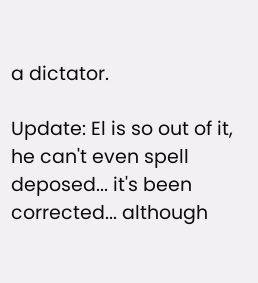a dictator.

Update: El is so out of it, he can't even spell deposed... it's been corrected... although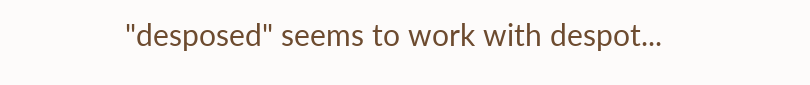"desposed" seems to work with despot...